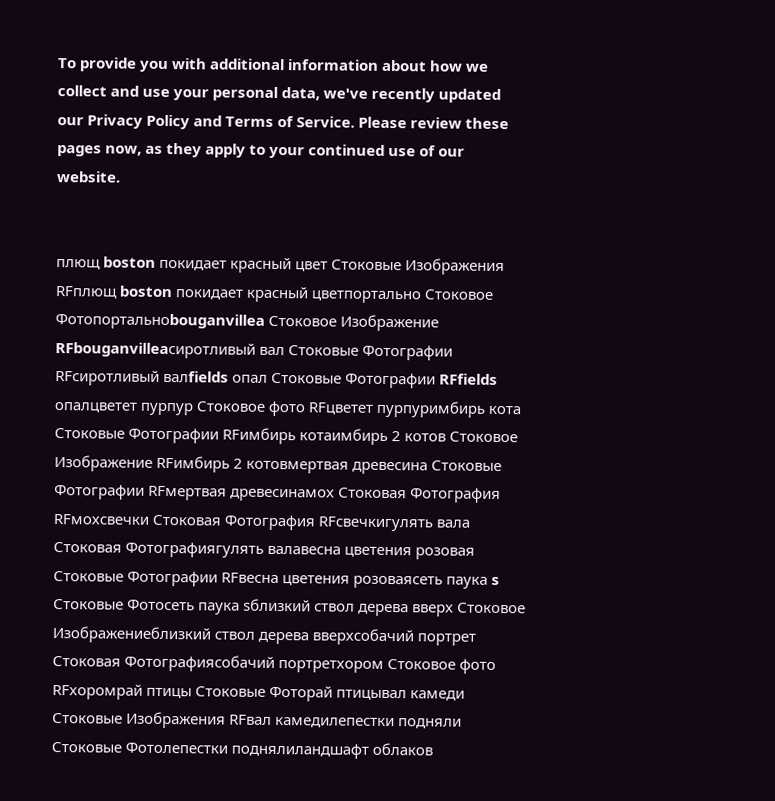To provide you with additional information about how we collect and use your personal data, we've recently updated our Privacy Policy and Terms of Service. Please review these pages now, as they apply to your continued use of our website.


плющ boston покидает красный цвет Стоковые Изображения RFплющ boston покидает красный цветпортально Стоковое Фотопортальноbouganvillea Стоковое Изображение RFbouganvilleaсиротливый вал Стоковые Фотографии RFсиротливый валfields опал Стоковые Фотографии RFfields опалцветет пурпур Стоковое фото RFцветет пурпуримбирь кота Стоковые Фотографии RFимбирь котаимбирь 2 котов Стоковое Изображение RFимбирь 2 котовмертвая древесина Стоковые Фотографии RFмертвая древесинамох Стоковая Фотография RFмохсвечки Стоковая Фотография RFсвечкигулять вала Стоковая Фотографиягулять валавесна цветения розовая Стоковые Фотографии RFвесна цветения розоваясеть паука s Стоковые Фотосеть паука sблизкий ствол дерева вверх Стоковое Изображениеблизкий ствол дерева вверхсобачий портрет Стоковая Фотографиясобачий портретхором Стоковое фото RFхоромрай птицы Стоковые Фоторай птицывал камеди Стоковые Изображения RFвал камедилепестки подняли Стоковые Фотолепестки поднялиландшафт облаков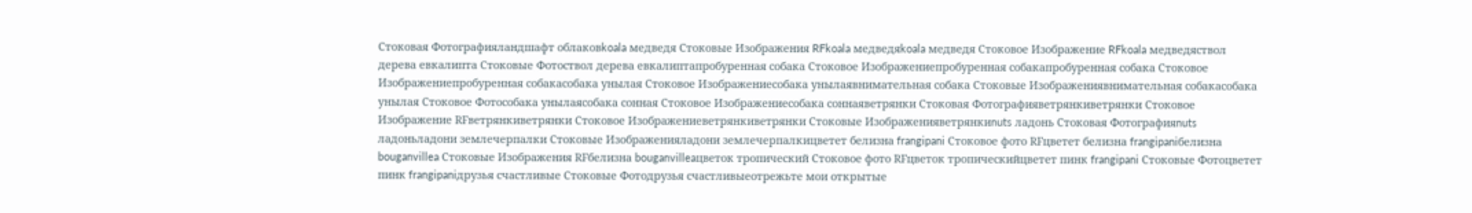Стоковая Фотографияландшафт облаковkoala медведя Стоковые Изображения RFkoala медведяkoala медведя Стоковое Изображение RFkoala медведяствол дерева евкалипта Стоковые Фотоствол дерева евкалиптапробуренная собака Стоковое Изображениепробуренная собакапробуренная собака Стоковое Изображениепробуренная собакасобака унылая Стоковое Изображениесобака унылаявнимательная собака Стоковые Изображениявнимательная собакасобака унылая Стоковое Фотособака унылаясобака сонная Стоковое Изображениесобака соннаяветрянки Стоковая Фотографияветрянкиветрянки Стоковое Изображение RFветрянкиветрянки Стоковое Изображениеветрянкиветрянки Стоковые Изображенияветрянкиnuts ладонь Стоковая Фотографияnuts ладоньладони землечерпалки Стоковые Изображенияладони землечерпалкицветет белизна frangipani Стоковое фото RFцветет белизна frangipaniбелизна bouganvillea Стоковые Изображения RFбелизна bouganvilleaцветок тропический Стоковое фото RFцветок тропическийцветет пинк frangipani Стоковые Фотоцветет пинк frangipaniдрузья счастливые Стоковые Фотодрузья счастливыеотрежьте мои открытые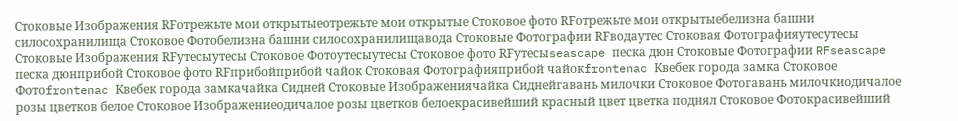Стоковые Изображения RFотрежьте мои открытыеотрежьте мои открытые Стоковое фото RFотрежьте мои открытыебелизна башни силосохранилища Стоковое Фотобелизна башни силосохранилищавода Стоковые Фотографии RFводаутес Стоковая Фотографияутесутесы Стоковые Изображения RFутесыутесы Стоковое Фотоутесыутесы Стоковое фото RFутесыseascape песка дюн Стоковые Фотографии RFseascape песка дюнприбой Стоковое фото RFприбойприбой чайок Стоковая Фотографияприбой чайокfrontenac Квебек города замка Стоковое Фотоfrontenac Квебек города замкачайка Сидней Стоковые Изображениячайка Сиднейгавань милочки Стоковое Фотогавань милочкиодичалое розы цветков белое Стоковое Изображениеодичалое розы цветков белоекрасивейший красный цвет цветка поднял Стоковое Фотокрасивейший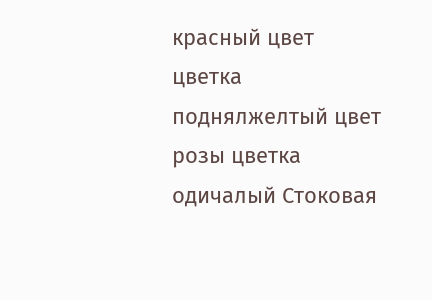красный цвет цветка поднялжелтый цвет розы цветка одичалый Стоковая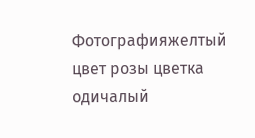Фотографияжелтый цвет розы цветка одичалый